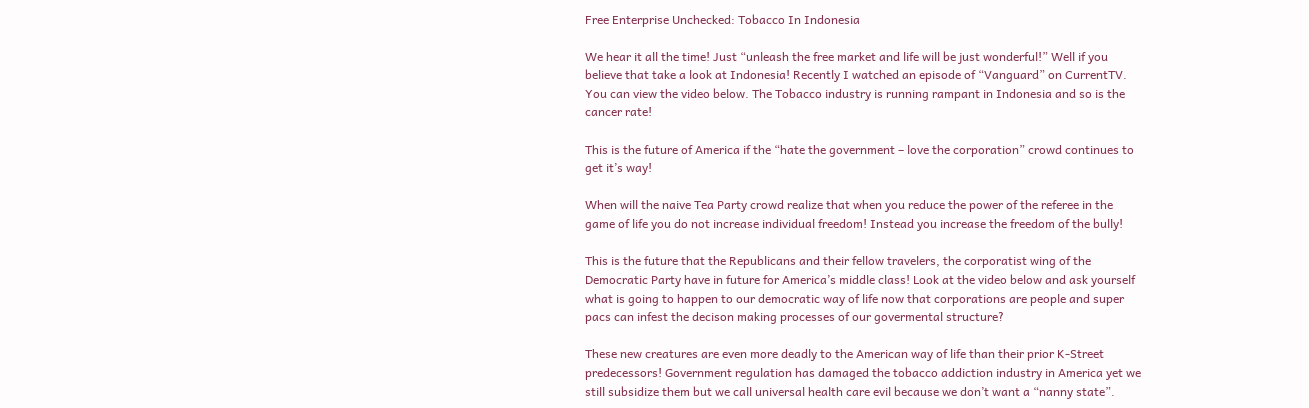Free Enterprise Unchecked: Tobacco In Indonesia

We hear it all the time! Just “unleash the free market and life will be just wonderful!” Well if you believe that take a look at Indonesia! Recently I watched an episode of “Vanguard” on CurrentTV. You can view the video below. The Tobacco industry is running rampant in Indonesia and so is the cancer rate!

This is the future of America if the “hate the government – love the corporation” crowd continues to get it’s way!

When will the naive Tea Party crowd realize that when you reduce the power of the referee in the game of life you do not increase individual freedom! Instead you increase the freedom of the bully!

This is the future that the Republicans and their fellow travelers, the corporatist wing of the Democratic Party have in future for America’s middle class! Look at the video below and ask yourself what is going to happen to our democratic way of life now that corporations are people and super pacs can infest the decison making processes of our govermental structure?

These new creatures are even more deadly to the American way of life than their prior K-Street predecessors! Government regulation has damaged the tobacco addiction industry in America yet we still subsidize them but we call universal health care evil because we don’t want a “nanny state”.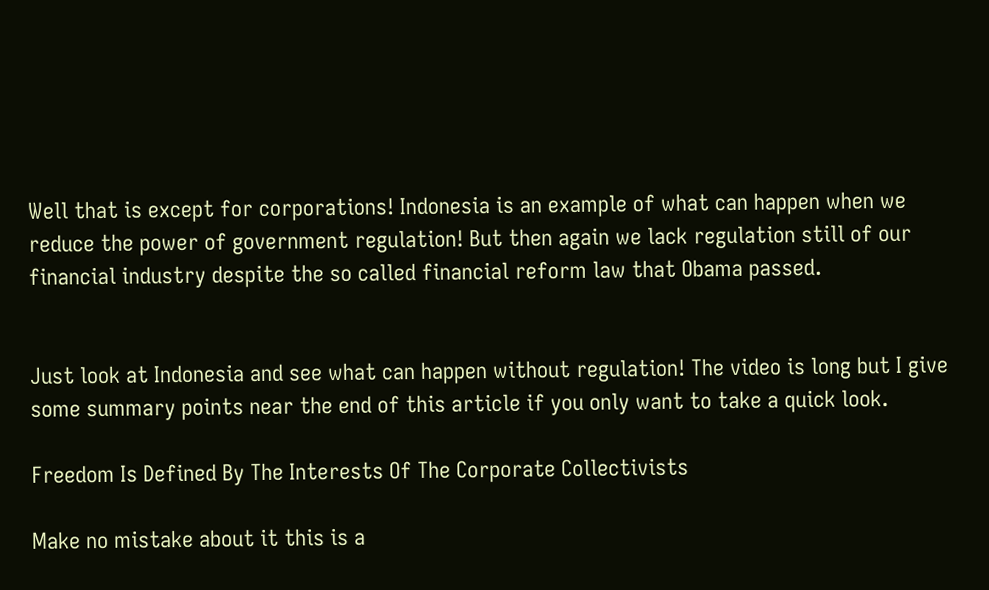Well that is except for corporations! Indonesia is an example of what can happen when we reduce the power of government regulation! But then again we lack regulation still of our financial industry despite the so called financial reform law that Obama passed.


Just look at Indonesia and see what can happen without regulation! The video is long but I give some summary points near the end of this article if you only want to take a quick look.

Freedom Is Defined By The Interests Of The Corporate Collectivists

Make no mistake about it this is a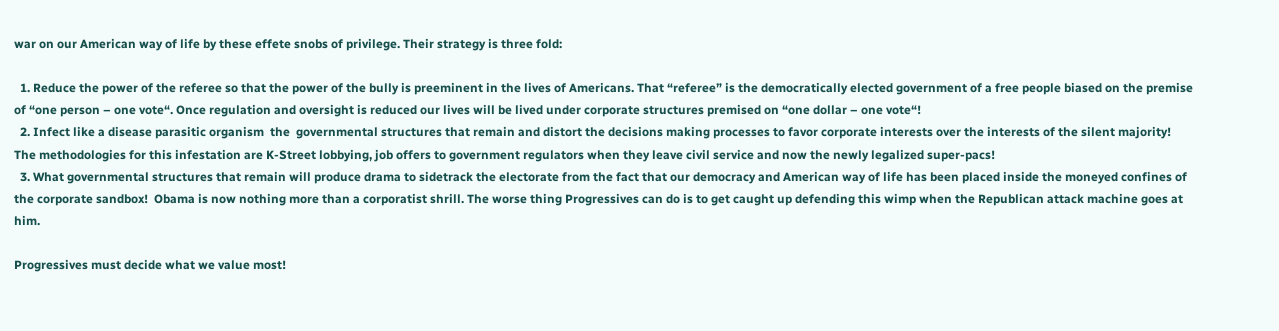war on our American way of life by these effete snobs of privilege. Their strategy is three fold:

  1. Reduce the power of the referee so that the power of the bully is preeminent in the lives of Americans. That “referee” is the democratically elected government of a free people biased on the premise of “one person – one vote“. Once regulation and oversight is reduced our lives will be lived under corporate structures premised on “one dollar – one vote“!
  2. Infect like a disease parasitic organism  the  governmental structures that remain and distort the decisions making processes to favor corporate interests over the interests of the silent majority! The methodologies for this infestation are K-Street lobbying, job offers to government regulators when they leave civil service and now the newly legalized super-pacs!
  3. What governmental structures that remain will produce drama to sidetrack the electorate from the fact that our democracy and American way of life has been placed inside the moneyed confines of the corporate sandbox!  Obama is now nothing more than a corporatist shrill. The worse thing Progressives can do is to get caught up defending this wimp when the Republican attack machine goes at him.

Progressives must decide what we value most!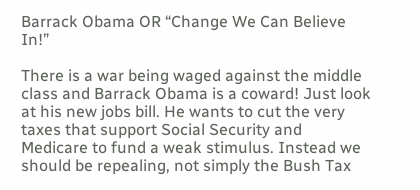Barrack Obama OR “Change We Can Believe In!”

There is a war being waged against the middle class and Barrack Obama is a coward! Just look at his new jobs bill. He wants to cut the very taxes that support Social Security and Medicare to fund a weak stimulus. Instead we should be repealing, not simply the Bush Tax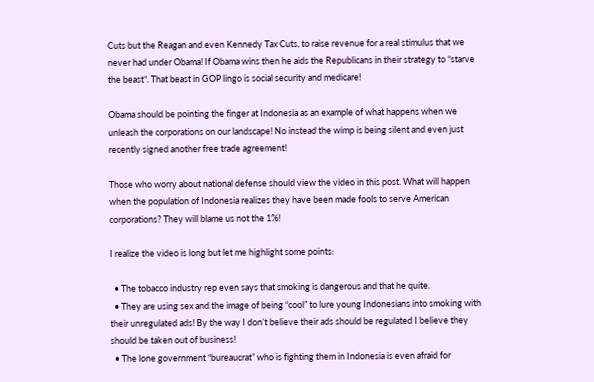Cuts but the Reagan and even Kennedy Tax Cuts, to raise revenue for a real stimulus that we never had under Obama! If Obama wins then he aids the Republicans in their strategy to “starve the beast“. That beast in GOP lingo is social security and medicare!

Obama should be pointing the finger at Indonesia as an example of what happens when we unleash the corporations on our landscape! No instead the wimp is being silent and even just recently signed another free trade agreement!

Those who worry about national defense should view the video in this post. What will happen when the population of Indonesia realizes they have been made fools to serve American corporations? They will blame us not the 1%!

I realize the video is long but let me highlight some points:

  • The tobacco industry rep even says that smoking is dangerous and that he quite.
  • They are using sex and the image of being “cool” to lure young Indonesians into smoking with their unregulated ads! By the way I don’t believe their ads should be regulated I believe they should be taken out of business!
  • The lone government “bureaucrat” who is fighting them in Indonesia is even afraid for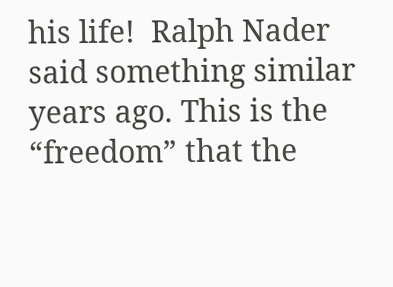his life!  Ralph Nader said something similar years ago. This is the “freedom” that the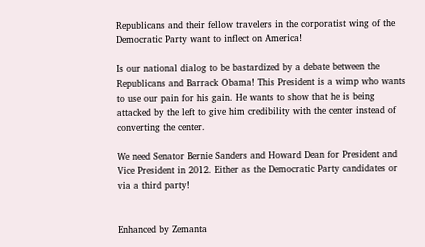Republicans and their fellow travelers in the corporatist wing of the Democratic Party want to inflect on America!

Is our national dialog to be bastardized by a debate between the Republicans and Barrack Obama! This President is a wimp who wants to use our pain for his gain. He wants to show that he is being attacked by the left to give him credibility with the center instead of converting the center.

We need Senator Bernie Sanders and Howard Dean for President and Vice President in 2012. Either as the Democratic Party candidates or via a third party!


Enhanced by Zemanta